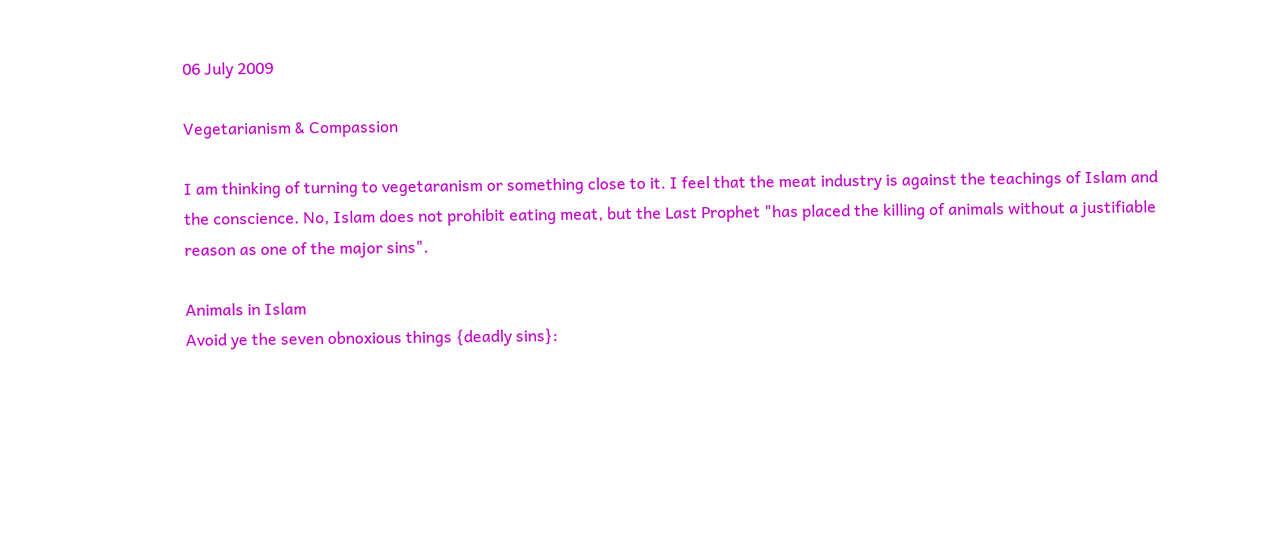06 July 2009

Vegetarianism & Compassion

I am thinking of turning to vegetaranism or something close to it. I feel that the meat industry is against the teachings of Islam and the conscience. No, Islam does not prohibit eating meat, but the Last Prophet "has placed the killing of animals without a justifiable reason as one of the major sins".

Animals in Islam
Avoid ye the seven obnoxious things {deadly sins}: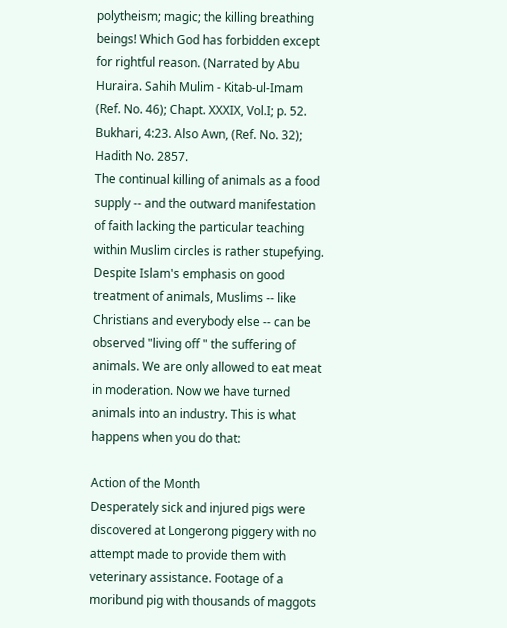polytheism; magic; the killing breathing beings! Which God has forbidden except for rightful reason. (Narrated by Abu Huraira. Sahih Mulim - Kitab-ul-Imam (Ref. No. 46); Chapt. XXXIX, Vol.I; p. 52. Bukhari, 4:23. Also Awn, (Ref. No. 32); Hadith No. 2857.
The continual killing of animals as a food supply -- and the outward manifestation of faith lacking the particular teaching within Muslim circles is rather stupefying. Despite Islam's emphasis on good treatment of animals, Muslims -- like Christians and everybody else -- can be observed "living off " the suffering of animals. We are only allowed to eat meat in moderation. Now we have turned animals into an industry. This is what happens when you do that:

Action of the Month
Desperately sick and injured pigs were discovered at Longerong piggery with no attempt made to provide them with veterinary assistance. Footage of a moribund pig with thousands of maggots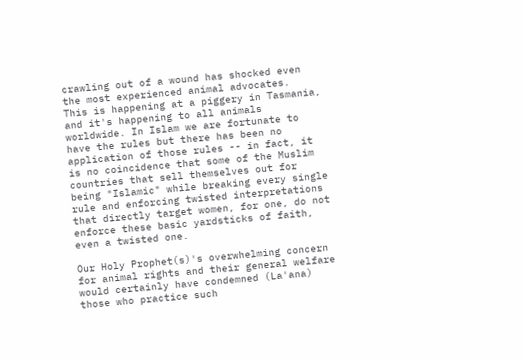crawling out of a wound has shocked even the most experienced animal advocates.
This is happening at a piggery in Tasmania, and it's happening to all animals worldwide. In Islam we are fortunate to have the rules but there has been no application of those rules -- in fact, it is no coincidence that some of the Muslim countries that sell themselves out for being "Islamic" while breaking every single rule and enforcing twisted interpretations that directly target women, for one, do not enforce these basic yardsticks of faith, even a twisted one.

Our Holy Prophet(s)'s overwhelming concern for animal rights and their general welfare would certainly have condemned (La'ana) those who practice such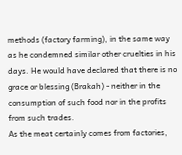methods (factory farming), in the same way as he condemned similar other cruelties in his days. He would have declared that there is no grace or blessing (Brakah) - neither in the consumption of such food nor in the profits from such trades.
As the meat certainly comes from factories,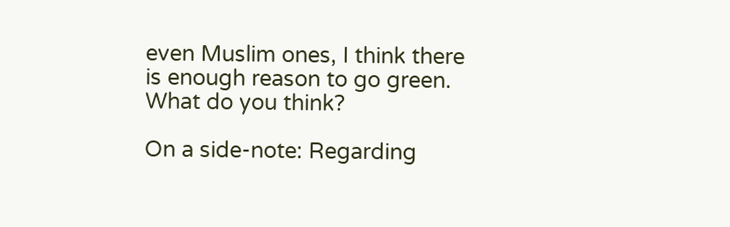even Muslim ones, I think there is enough reason to go green. What do you think?

On a side-note: Regarding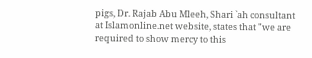pigs, Dr. Rajab Abu Mleeh, Shari `ah consultant at Islamonline.net website, states that "we are required to show mercy to this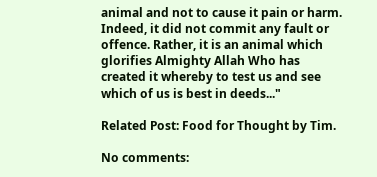animal and not to cause it pain or harm. Indeed, it did not commit any fault or offence. Rather, it is an animal which glorifies Almighty Allah Who has created it whereby to test us and see which of us is best in deeds..."

Related Post: Food for Thought by Tim.

No comments: